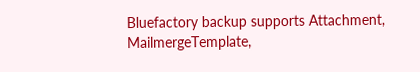Bluefactory backup supports Attachment, MailmergeTemplate,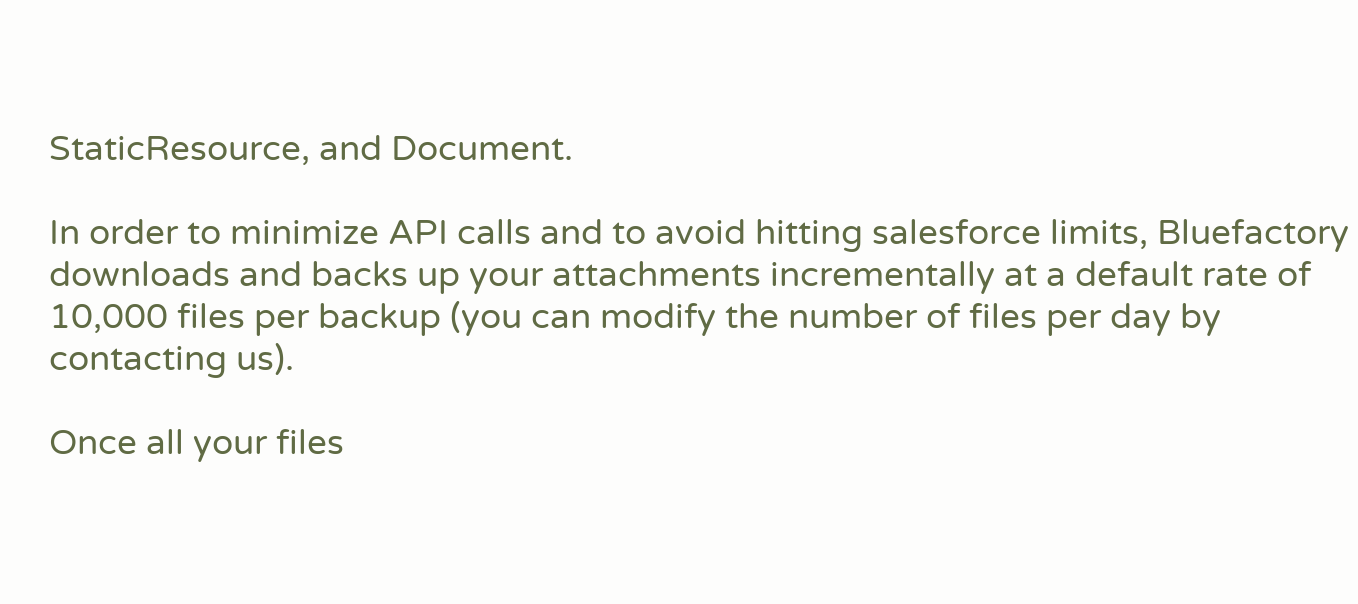StaticResource, and Document.

In order to minimize API calls and to avoid hitting salesforce limits, Bluefactory downloads and backs up your attachments incrementally at a default rate of 10,000 files per backup (you can modify the number of files per day by contacting us).

Once all your files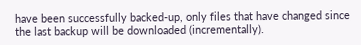have been successfully backed-up, only files that have changed since the last backup will be downloaded (incrementally).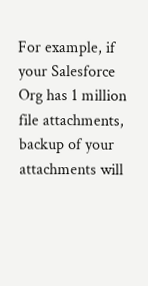For example, if your Salesforce Org has 1 million file attachments, backup of your attachments will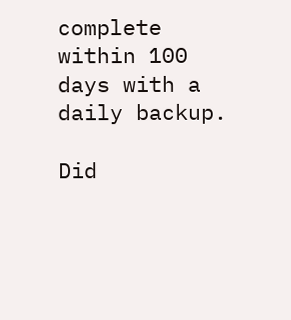complete within 100 days with a daily backup.

Did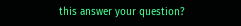this answer your question?